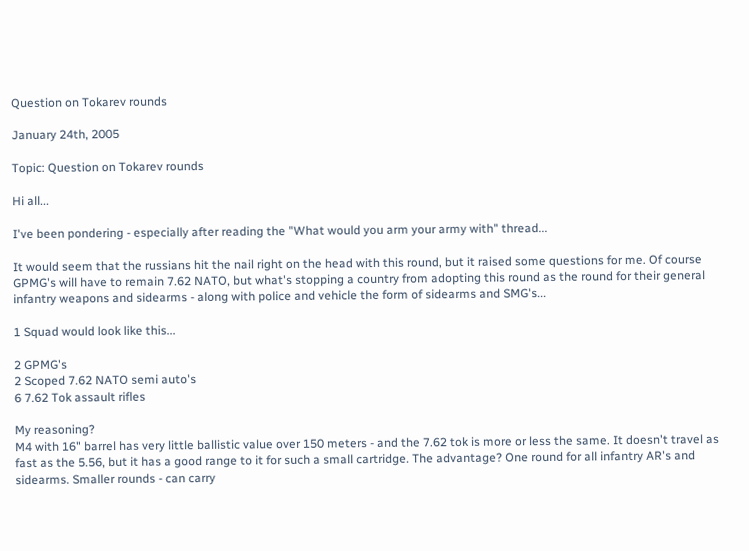Question on Tokarev rounds

January 24th, 2005

Topic: Question on Tokarev rounds

Hi all...

I've been pondering - especially after reading the "What would you arm your army with" thread...

It would seem that the russians hit the nail right on the head with this round, but it raised some questions for me. Of course GPMG's will have to remain 7.62 NATO, but what's stopping a country from adopting this round as the round for their general infantry weapons and sidearms - along with police and vehicle the form of sidearms and SMG's...

1 Squad would look like this...

2 GPMG's
2 Scoped 7.62 NATO semi auto's
6 7.62 Tok assault rifles

My reasoning?
M4 with 16" barrel has very little ballistic value over 150 meters - and the 7.62 tok is more or less the same. It doesn't travel as fast as the 5.56, but it has a good range to it for such a small cartridge. The advantage? One round for all infantry AR's and sidearms. Smaller rounds - can carry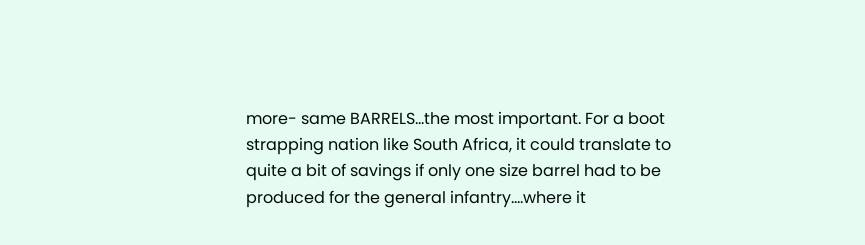more- same BARRELS...the most important. For a boot strapping nation like South Africa, it could translate to quite a bit of savings if only one size barrel had to be produced for the general infantry....where it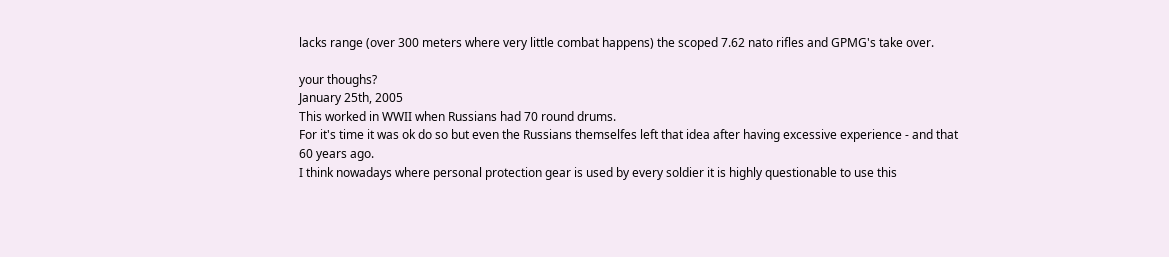lacks range (over 300 meters where very little combat happens) the scoped 7.62 nato rifles and GPMG's take over.

your thoughs?
January 25th, 2005
This worked in WWII when Russians had 70 round drums.
For it's time it was ok do so but even the Russians themselfes left that idea after having excessive experience - and that 60 years ago.
I think nowadays where personal protection gear is used by every soldier it is highly questionable to use this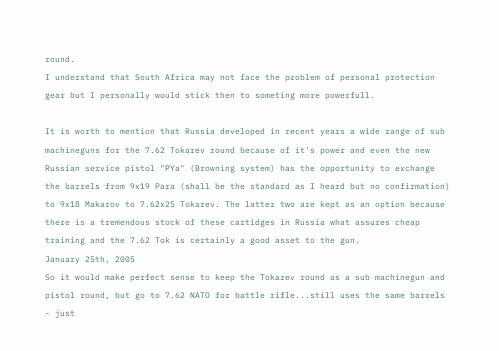round.
I understand that South Africa may not face the problem of personal protection gear but I personally would stick then to someting more powerfull.

It is worth to mention that Russia developed in recent years a wide range of sub machineguns for the 7.62 Tokarev round because of it's power and even the new Russian service pistol "PYa" (Browning system) has the opportunity to exchange the barrels from 9x19 Para (shall be the standard as I heard but no confirmation) to 9x18 Makarov to 7.62x25 Tokarev. The latter two are kept as an option because there is a tremendous stock of these cartidges in Russia what assures cheap training and the 7.62 Tok is certainly a good asset to the gun.
January 25th, 2005
So it would make perfect sense to keep the Tokarev round as a sub machinegun and pistol round, but go to 7.62 NATO for battle rifle...still uses the same barrels - just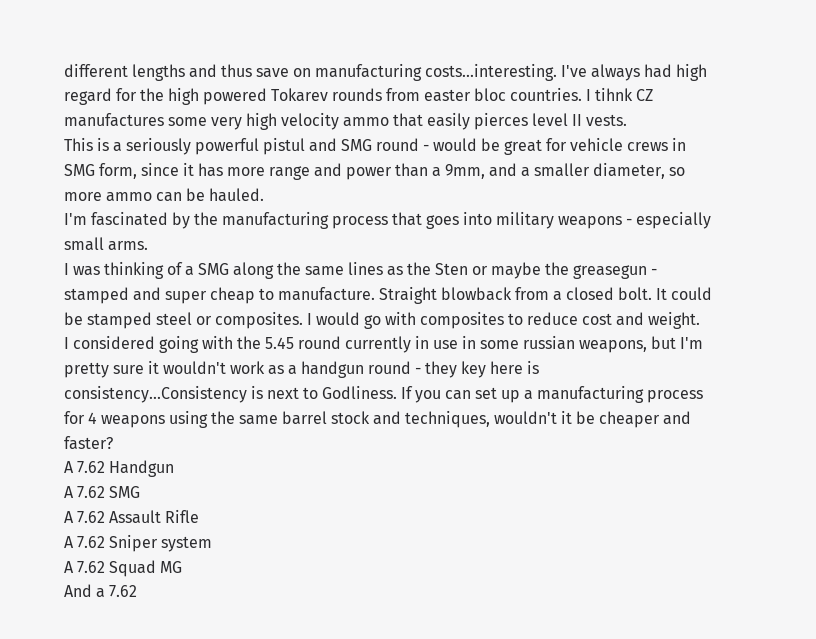different lengths and thus save on manufacturing costs...interesting. I've always had high regard for the high powered Tokarev rounds from easter bloc countries. I tihnk CZ manufactures some very high velocity ammo that easily pierces level II vests.
This is a seriously powerful pistul and SMG round - would be great for vehicle crews in SMG form, since it has more range and power than a 9mm, and a smaller diameter, so more ammo can be hauled.
I'm fascinated by the manufacturing process that goes into military weapons - especially small arms.
I was thinking of a SMG along the same lines as the Sten or maybe the greasegun - stamped and super cheap to manufacture. Straight blowback from a closed bolt. It could be stamped steel or composites. I would go with composites to reduce cost and weight.
I considered going with the 5.45 round currently in use in some russian weapons, but I'm pretty sure it wouldn't work as a handgun round - they key here is consistency...Consistency is next to Godliness. If you can set up a manufacturing process for 4 weapons using the same barrel stock and techniques, wouldn't it be cheaper and faster?
A 7.62 Handgun
A 7.62 SMG
A 7.62 Assault Rifle
A 7.62 Sniper system
A 7.62 Squad MG
And a 7.62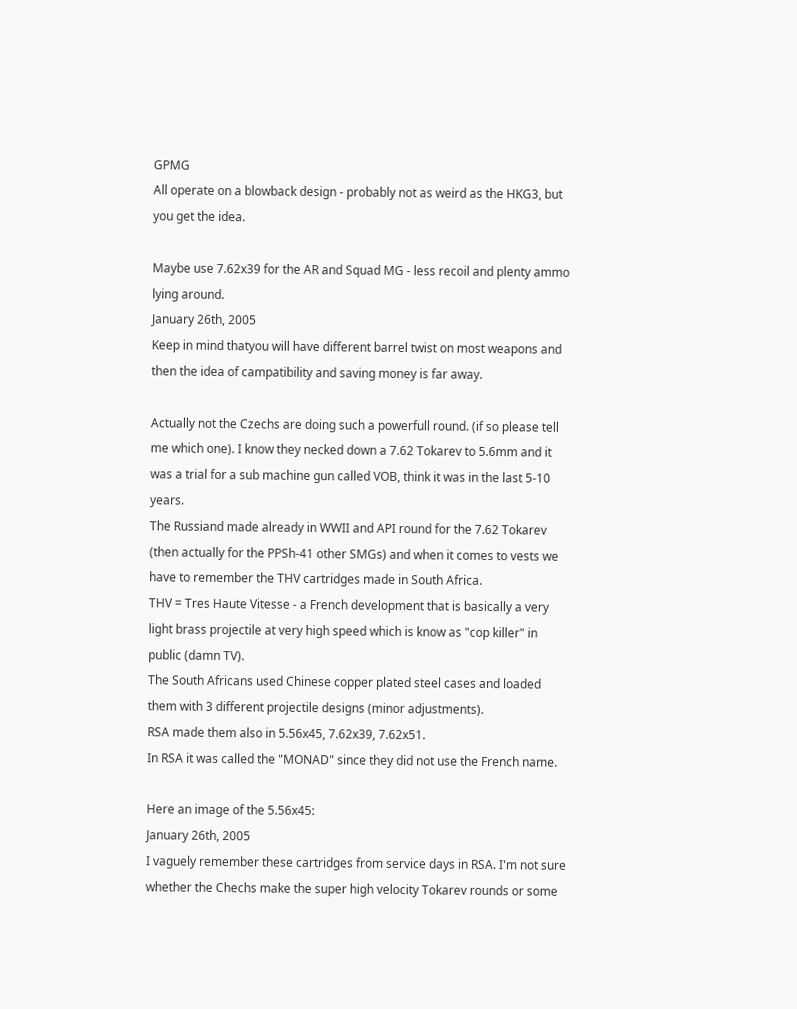GPMG
All operate on a blowback design - probably not as weird as the HKG3, but you get the idea.

Maybe use 7.62x39 for the AR and Squad MG - less recoil and plenty ammo lying around.
January 26th, 2005
Keep in mind thatyou will have different barrel twist on most weapons and then the idea of campatibility and saving money is far away.

Actually not the Czechs are doing such a powerfull round. (if so please tell me which one). I know they necked down a 7.62 Tokarev to 5.6mm and it was a trial for a sub machine gun called VOB, think it was in the last 5-10 years.
The Russiand made already in WWII and API round for the 7.62 Tokarev (then actually for the PPSh-41 other SMGs) and when it comes to vests we have to remember the THV cartridges made in South Africa.
THV = Tres Haute Vitesse - a French development that is basically a very light brass projectile at very high speed which is know as "cop killer" in public (damn TV).
The South Africans used Chinese copper plated steel cases and loaded them with 3 different projectile designs (minor adjustments).
RSA made them also in 5.56x45, 7.62x39, 7.62x51.
In RSA it was called the "MONAD" since they did not use the French name.

Here an image of the 5.56x45:
January 26th, 2005
I vaguely remember these cartridges from service days in RSA. I'm not sure whether the Chechs make the super high velocity Tokarev rounds or some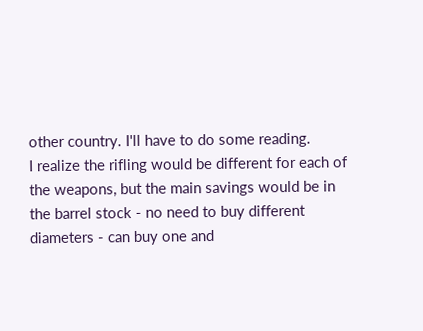other country. I'll have to do some reading.
I realize the rifling would be different for each of the weapons, but the main savings would be in the barrel stock - no need to buy different diameters - can buy one and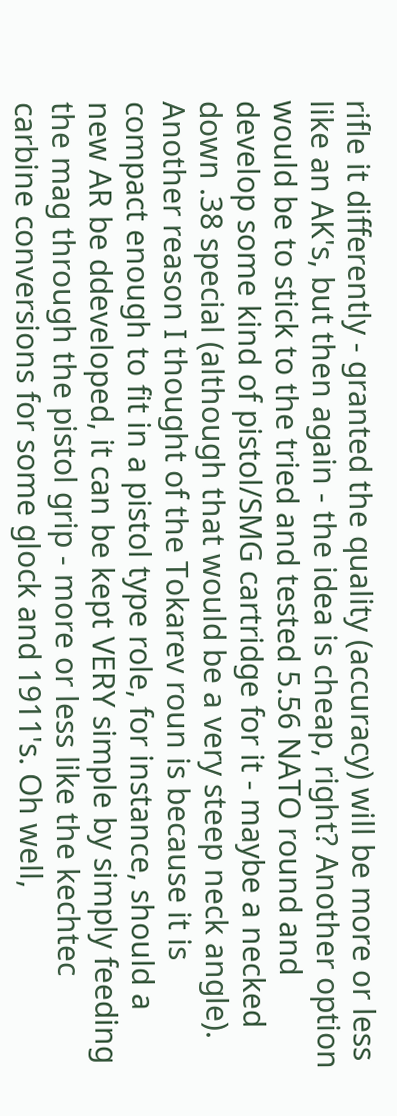rifle it differently - granted the quality (accuracy) will be more or less like an AK's, but then again - the idea is cheap, right? Another option would be to stick to the tried and tested 5.56 NATO round and develop some kind of pistol/SMG cartridge for it - maybe a necked down .38 special (although that would be a very steep neck angle).
Another reason I thought of the Tokarev roun is because it is compact enough to fit in a pistol type role, for instance, should a new AR be ddeveloped, it can be kept VERY simple by simply feeding the mag through the pistol grip - more or less like the kechtec carbine conversions for some glock and 1911's. Oh well,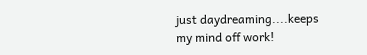just daydreaming....keeps my mind off work!